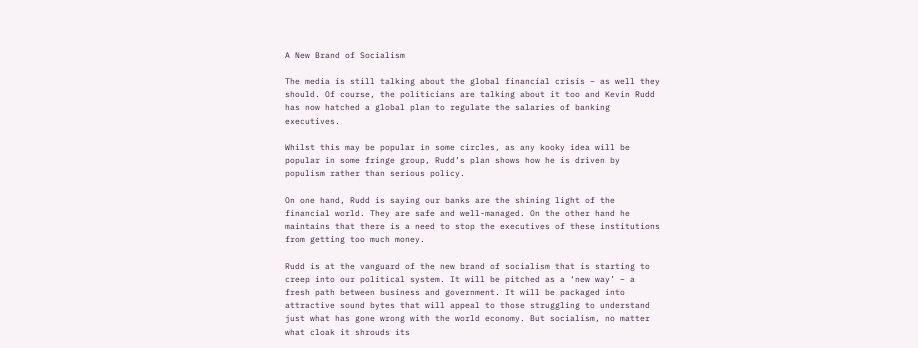A New Brand of Socialism

The media is still talking about the global financial crisis – as well they should. Of course, the politicians are talking about it too and Kevin Rudd has now hatched a global plan to regulate the salaries of banking executives.

Whilst this may be popular in some circles, as any kooky idea will be popular in some fringe group, Rudd’s plan shows how he is driven by populism rather than serious policy.

On one hand, Rudd is saying our banks are the shining light of the financial world. They are safe and well-managed. On the other hand he maintains that there is a need to stop the executives of these institutions from getting too much money.

Rudd is at the vanguard of the new brand of socialism that is starting to creep into our political system. It will be pitched as a ‘new way’ – a fresh path between business and government. It will be packaged into attractive sound bytes that will appeal to those struggling to understand just what has gone wrong with the world economy. But socialism, no matter what cloak it shrouds its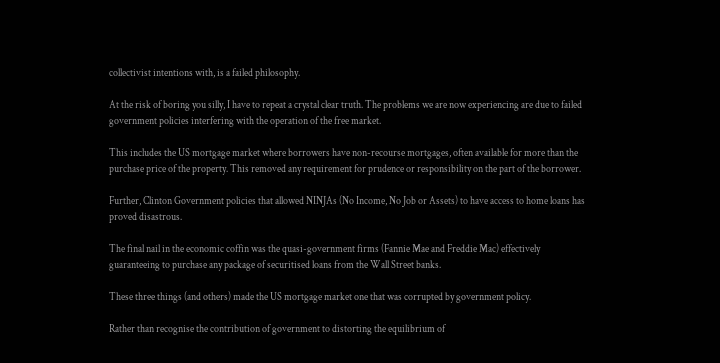collectivist intentions with, is a failed philosophy.

At the risk of boring you silly, I have to repeat a crystal clear truth. The problems we are now experiencing are due to failed government policies interfering with the operation of the free market.

This includes the US mortgage market where borrowers have non-recourse mortgages, often available for more than the purchase price of the property. This removed any requirement for prudence or responsibility on the part of the borrower.

Further, Clinton Government policies that allowed NINJAs (No Income, No Job or Assets) to have access to home loans has proved disastrous.

The final nail in the economic coffin was the quasi-government firms (Fannie Mae and Freddie Mac) effectively guaranteeing to purchase any package of securitised loans from the Wall Street banks.

These three things (and others) made the US mortgage market one that was corrupted by government policy.

Rather than recognise the contribution of government to distorting the equilibrium of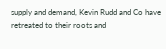supply and demand, Kevin Rudd and Co have retreated to their roots and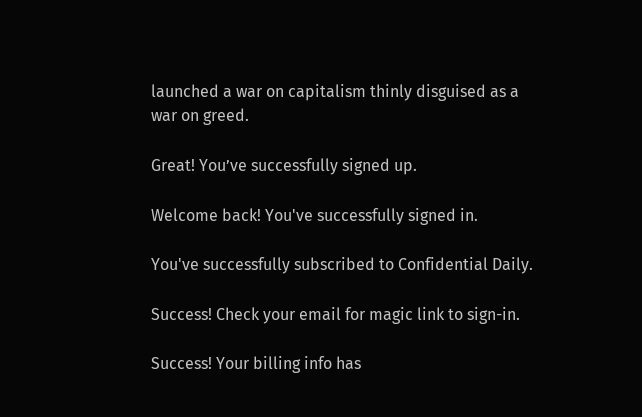launched a war on capitalism thinly disguised as a war on greed.

Great! You’ve successfully signed up.

Welcome back! You've successfully signed in.

You've successfully subscribed to Confidential Daily.

Success! Check your email for magic link to sign-in.

Success! Your billing info has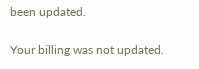been updated.

Your billing was not updated.